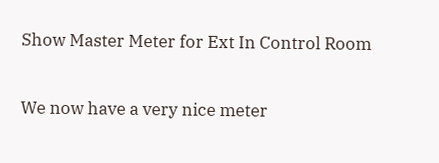Show Master Meter for Ext In Control Room

We now have a very nice meter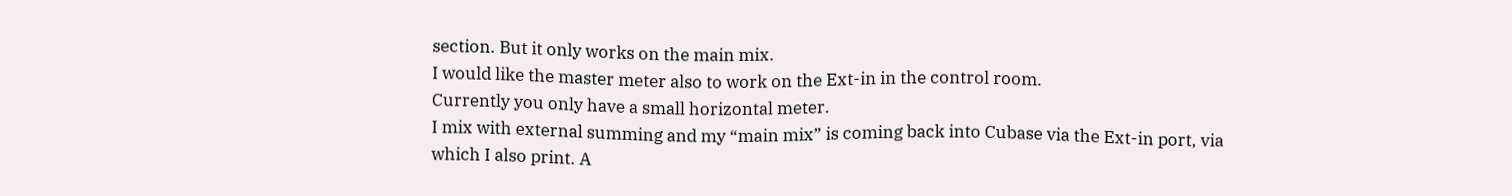section. But it only works on the main mix.
I would like the master meter also to work on the Ext-in in the control room.
Currently you only have a small horizontal meter.
I mix with external summing and my “main mix” is coming back into Cubase via the Ext-in port, via which I also print. A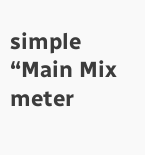simple “Main Mix meter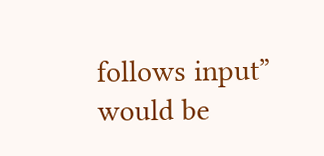follows input” would be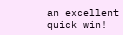an excellent quick win!